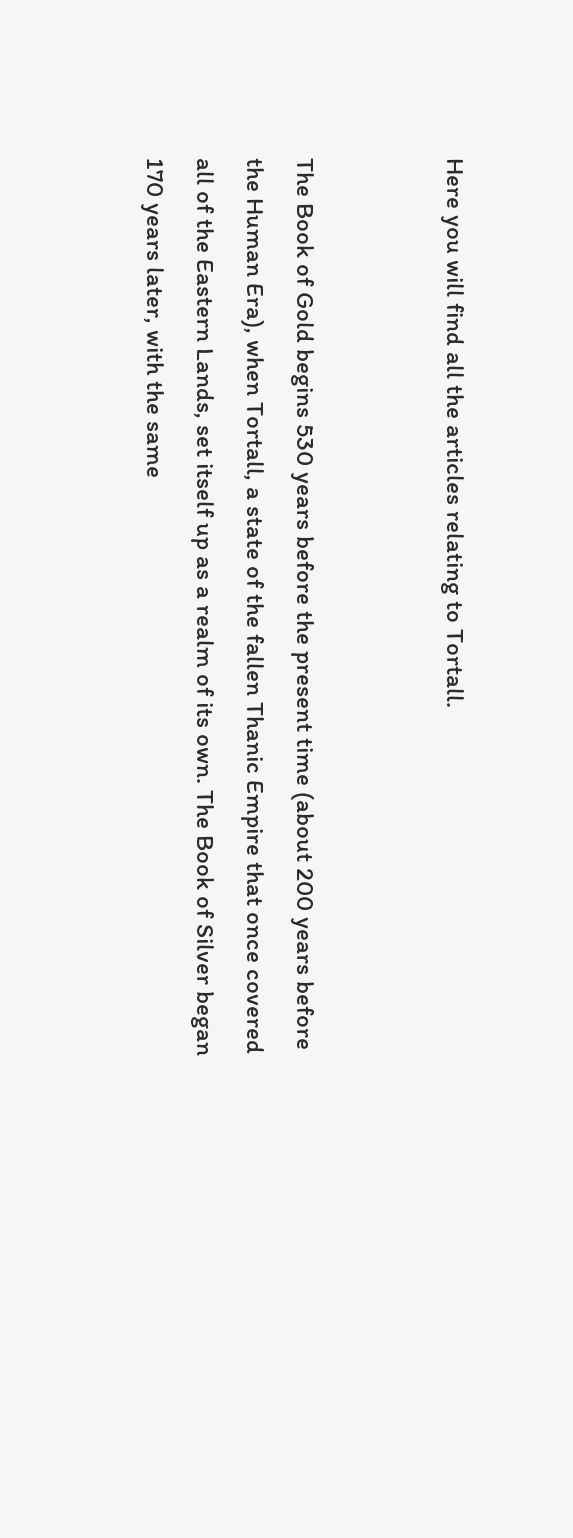Here you will find all the articles relating to Tortall.


The Book of Gold begins 530 years before the present time (about 200 years before the Human Era), when Tortall, a state of the fallen Thanic Empire that once covered all of the Eastern Lands, set itself up as a realm of its own. The Book of Silver began 170 years later, with the same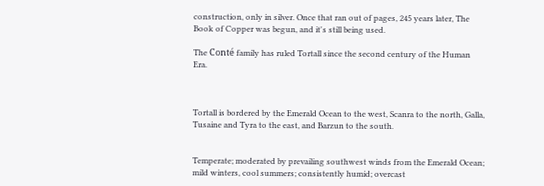construction, only in silver. Once that ran out of pages, 245 years later, The Book of Copper was begun, and it's still being used.

The Conté family has ruled Tortall since the second century of the Human Era.



Tortall is bordered by the Emerald Ocean to the west, Scanra to the north, Galla, Tusaine and Tyra to the east, and Barzun to the south.


Temperate; moderated by prevailing southwest winds from the Emerald Ocean; mild winters, cool summers; consistently humid; overcast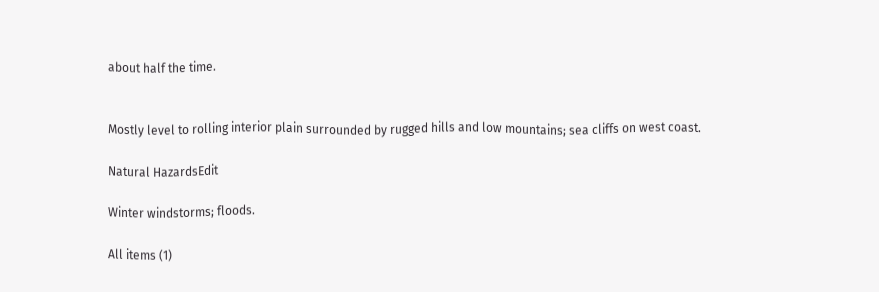about half the time.


Mostly level to rolling interior plain surrounded by rugged hills and low mountains; sea cliffs on west coast.

Natural HazardsEdit

Winter windstorms; floods.

All items (1)